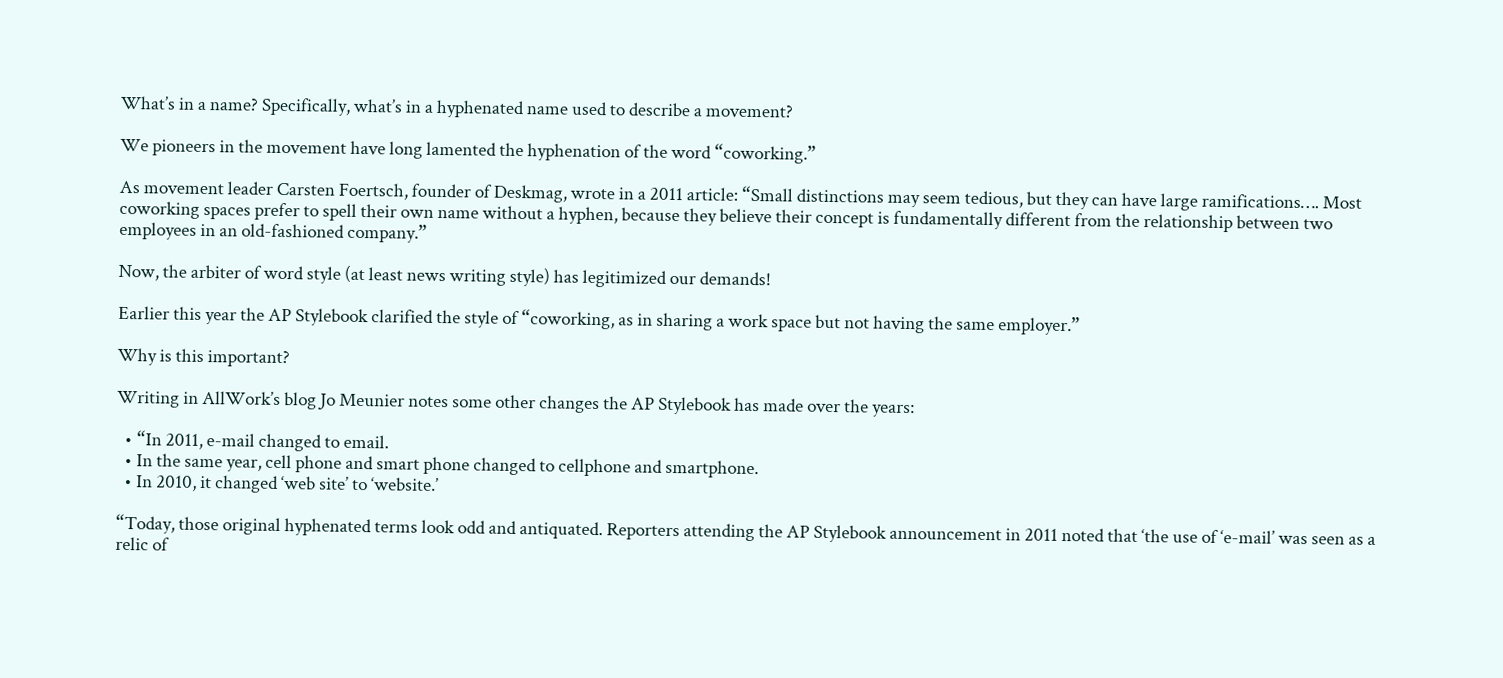What’s in a name? Specifically, what’s in a hyphenated name used to describe a movement?

We pioneers in the movement have long lamented the hyphenation of the word “coworking.”

As movement leader Carsten Foertsch, founder of Deskmag, wrote in a 2011 article: “Small distinctions may seem tedious, but they can have large ramifications…. Most coworking spaces prefer to spell their own name without a hyphen, because they believe their concept is fundamentally different from the relationship between two employees in an old-fashioned company.”

Now, the arbiter of word style (at least news writing style) has legitimized our demands!

Earlier this year the AP Stylebook clarified the style of “coworking, as in sharing a work space but not having the same employer.”

Why is this important?

Writing in AllWork’s blog Jo Meunier notes some other changes the AP Stylebook has made over the years:

  • “In 2011, e-mail changed to email.
  • In the same year, cell phone and smart phone changed to cellphone and smartphone.
  • In 2010, it changed ‘web site’ to ‘website.’

“Today, those original hyphenated terms look odd and antiquated. Reporters attending the AP Stylebook announcement in 2011 noted that ‘the use of ‘e-mail’ was seen as a relic of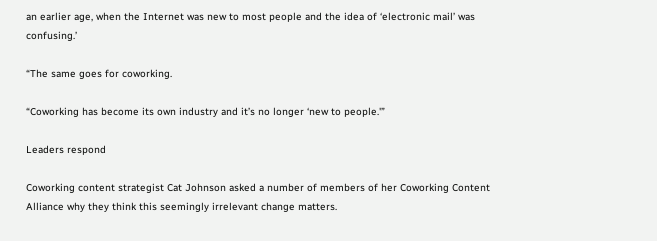an earlier age, when the Internet was new to most people and the idea of ‘electronic mail’ was confusing.’

“The same goes for coworking.

“Coworking has become its own industry and it’s no longer ‘new to people.'”

Leaders respond

Coworking content strategist Cat Johnson asked a number of members of her Coworking Content Alliance why they think this seemingly irrelevant change matters.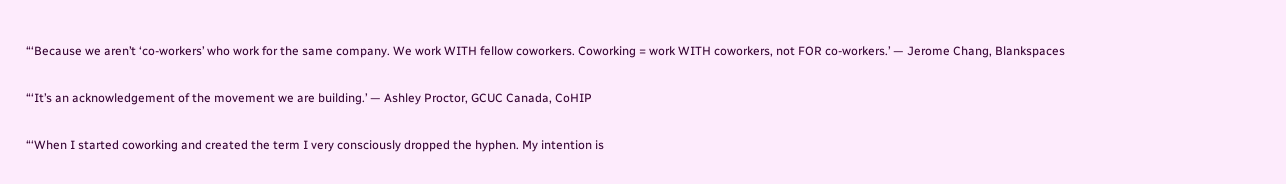“‘Because we aren’t ‘co-workers’ who work for the same company. We work WITH fellow coworkers. Coworking = work WITH coworkers, not FOR co-workers.’ — Jerome Chang, Blankspaces

“‘It’s an acknowledgement of the movement we are building.’ — Ashley Proctor, GCUC Canada, CoHIP

“‘When I started coworking and created the term I very consciously dropped the hyphen. My intention is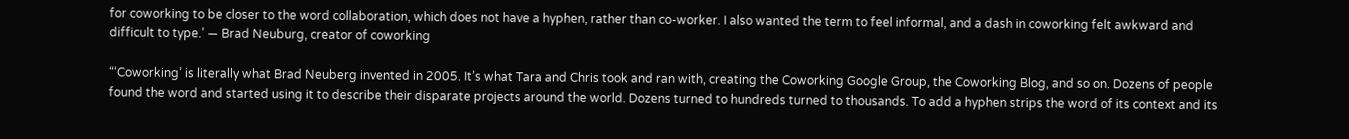for coworking to be closer to the word collaboration, which does not have a hyphen, rather than co-worker. I also wanted the term to feel informal, and a dash in coworking felt awkward and difficult to type.’ — Brad Neuburg, creator of coworking

“‘Coworking’ is literally what Brad Neuberg invented in 2005. It’s what Tara and Chris took and ran with, creating the Coworking Google Group, the Coworking Blog, and so on. Dozens of people found the word and started using it to describe their disparate projects around the world. Dozens turned to hundreds turned to thousands. To add a hyphen strips the word of its context and its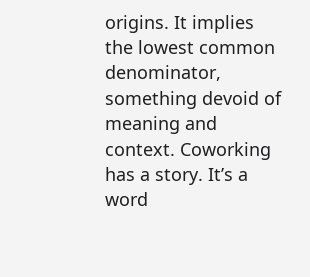origins. It implies the lowest common denominator, something devoid of meaning and context. Coworking has a story. It’s a word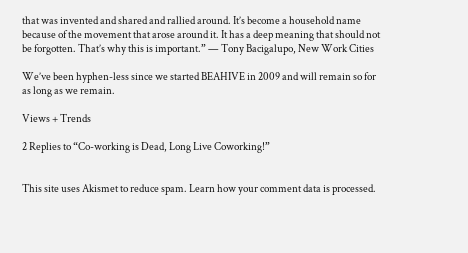that was invented and shared and rallied around. It’s become a household name because of the movement that arose around it. It has a deep meaning that should not be forgotten. That’s why this is important.” — Tony Bacigalupo, New Work Cities

We’ve been hyphen-less since we started BEAHIVE in 2009 and will remain so for as long as we remain.

Views + Trends

2 Replies to “Co-working is Dead, Long Live Coworking!”


This site uses Akismet to reduce spam. Learn how your comment data is processed.